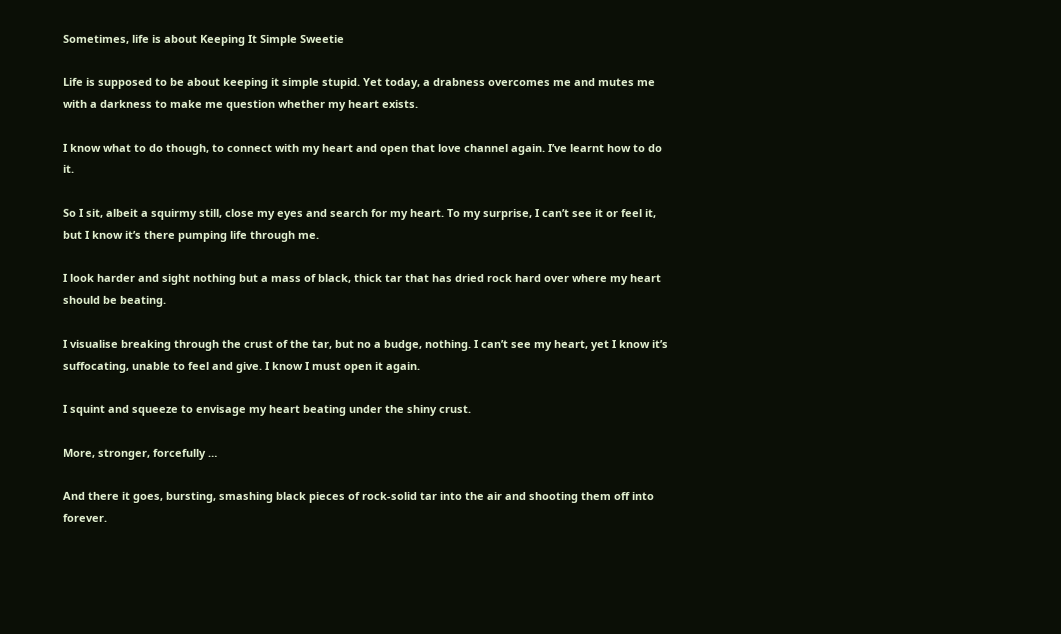Sometimes, life is about Keeping It Simple Sweetie

Life is supposed to be about keeping it simple stupid. Yet today, a drabness overcomes me and mutes me with a darkness to make me question whether my heart exists.

I know what to do though, to connect with my heart and open that love channel again. I’ve learnt how to do it.

So I sit, albeit a squirmy still, close my eyes and search for my heart. To my surprise, I can’t see it or feel it, but I know it’s there pumping life through me.

I look harder and sight nothing but a mass of black, thick tar that has dried rock hard over where my heart should be beating.

I visualise breaking through the crust of the tar, but no a budge, nothing. I can’t see my heart, yet I know it’s suffocating, unable to feel and give. I know I must open it again.

I squint and squeeze to envisage my heart beating under the shiny crust.

More, stronger, forcefully …

And there it goes, bursting, smashing black pieces of rock-solid tar into the air and shooting them off into forever.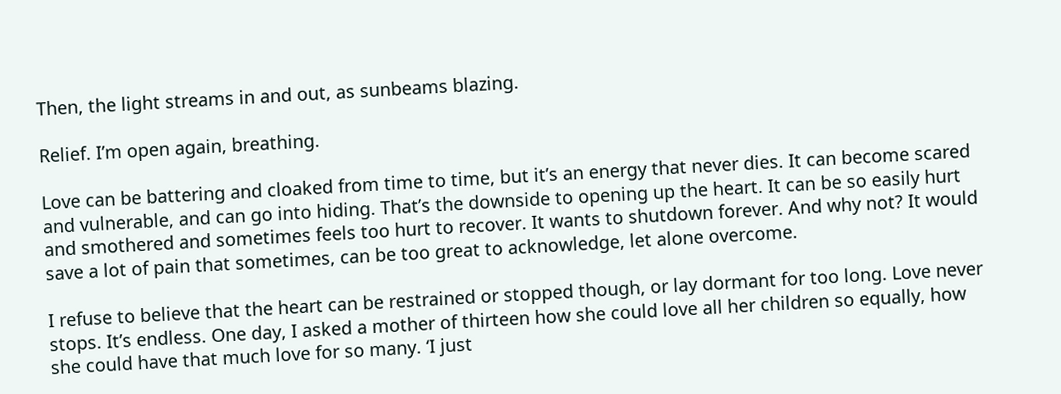Then, the light streams in and out, as sunbeams blazing.

Relief. I’m open again, breathing.

Love can be battering and cloaked from time to time, but it’s an energy that never dies. It can become scared and vulnerable, and can go into hiding. That’s the downside to opening up the heart. It can be so easily hurt and smothered and sometimes feels too hurt to recover. It wants to shutdown forever. And why not? It would save a lot of pain that sometimes, can be too great to acknowledge, let alone overcome.

I refuse to believe that the heart can be restrained or stopped though, or lay dormant for too long. Love never stops. It’s endless. One day, I asked a mother of thirteen how she could love all her children so equally, how she could have that much love for so many. ‘I just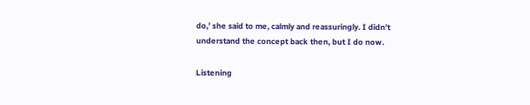do,’ she said to me, calmly and reassuringly. I didn’t understand the concept back then, but I do now.

Listening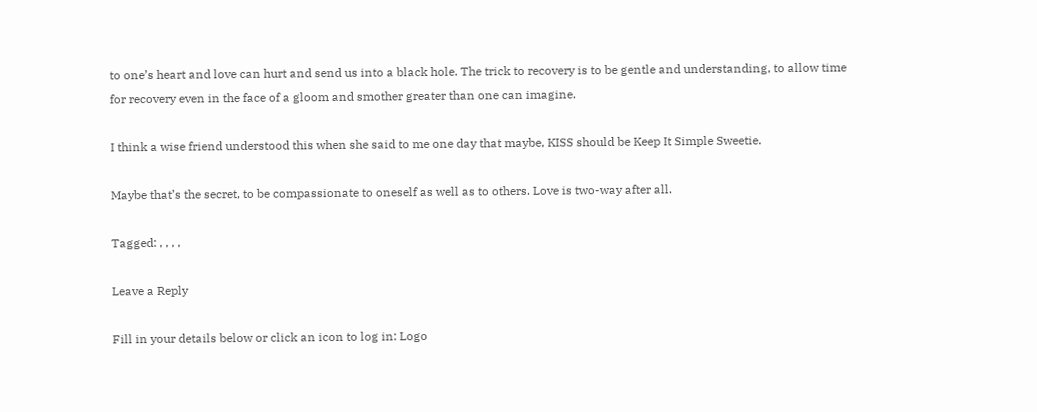to one’s heart and love can hurt and send us into a black hole. The trick to recovery is to be gentle and understanding, to allow time for recovery even in the face of a gloom and smother greater than one can imagine.

I think a wise friend understood this when she said to me one day that maybe, KISS should be Keep It Simple Sweetie.

Maybe that’s the secret, to be compassionate to oneself as well as to others. Love is two-way after all.

Tagged: , , , ,

Leave a Reply

Fill in your details below or click an icon to log in: Logo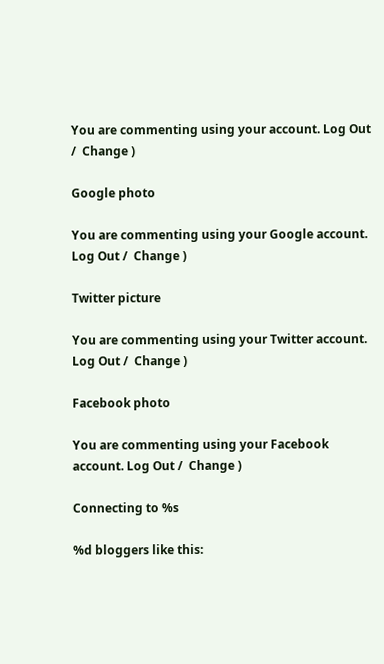You are commenting using your account. Log Out /  Change )

Google photo

You are commenting using your Google account. Log Out /  Change )

Twitter picture

You are commenting using your Twitter account. Log Out /  Change )

Facebook photo

You are commenting using your Facebook account. Log Out /  Change )

Connecting to %s

%d bloggers like this: